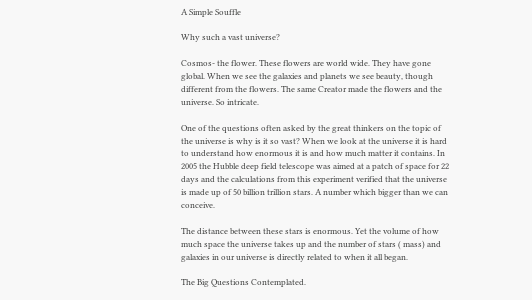A Simple Souffle

Why such a vast universe?

Cosmos- the flower. These flowers are world wide. They have gone global. When we see the galaxies and planets we see beauty, though different from the flowers. The same Creator made the flowers and the universe. So intricate.

One of the questions often asked by the great thinkers on the topic of the universe is why is it so vast? When we look at the universe it is hard to understand how enormous it is and how much matter it contains. In 2005 the Hubble deep field telescope was aimed at a patch of space for 22 days and the calculations from this experiment verified that the universe is made up of 50 billion trillion stars. A number which bigger than we can conceive.

The distance between these stars is enormous. Yet the volume of how much space the universe takes up and the number of stars ( mass) and galaxies in our universe is directly related to when it all began.

The Big Questions Contemplated.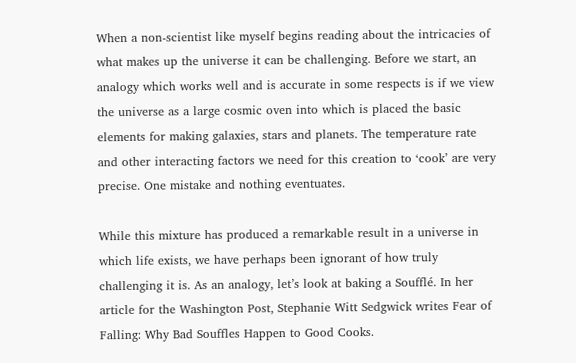When a non-scientist like myself begins reading about the intricacies of what makes up the universe it can be challenging. Before we start, an analogy which works well and is accurate in some respects is if we view the universe as a large cosmic oven into which is placed the basic elements for making galaxies, stars and planets. The temperature rate and other interacting factors we need for this creation to ‘cook’ are very precise. One mistake and nothing eventuates.

While this mixture has produced a remarkable result in a universe in which life exists, we have perhaps been ignorant of how truly challenging it is. As an analogy, let’s look at baking a Soufflé. In her article for the Washington Post, Stephanie Witt Sedgwick writes Fear of Falling: Why Bad Souffles Happen to Good Cooks.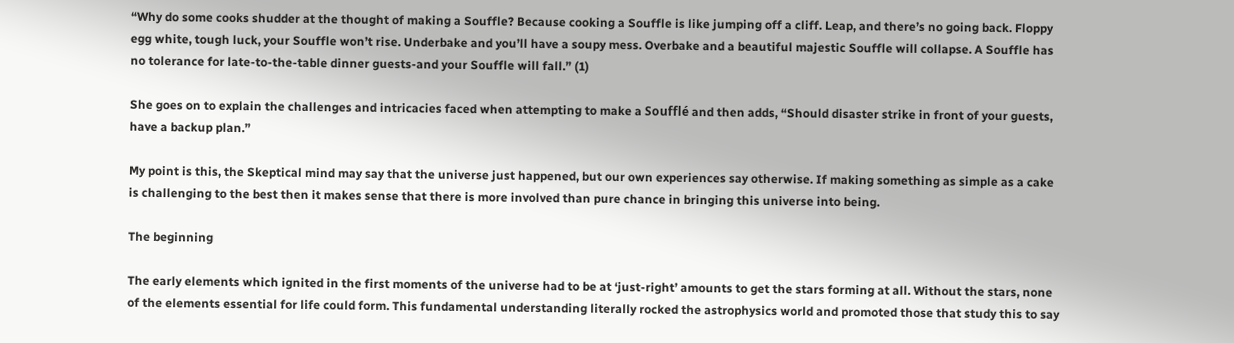“Why do some cooks shudder at the thought of making a Souffle? Because cooking a Souffle is like jumping off a cliff. Leap, and there’s no going back. Floppy egg white, tough luck, your Souffle won’t rise. Underbake and you’ll have a soupy mess. Overbake and a beautiful majestic Souffle will collapse. A Souffle has no tolerance for late-to-the-table dinner guests-and your Souffle will fall.” (1)

She goes on to explain the challenges and intricacies faced when attempting to make a Soufflé and then adds, “Should disaster strike in front of your guests, have a backup plan.”

My point is this, the Skeptical mind may say that the universe just happened, but our own experiences say otherwise. If making something as simple as a cake is challenging to the best then it makes sense that there is more involved than pure chance in bringing this universe into being.

The beginning

The early elements which ignited in the first moments of the universe had to be at ‘just-right’ amounts to get the stars forming at all. Without the stars, none of the elements essential for life could form. This fundamental understanding literally rocked the astrophysics world and promoted those that study this to say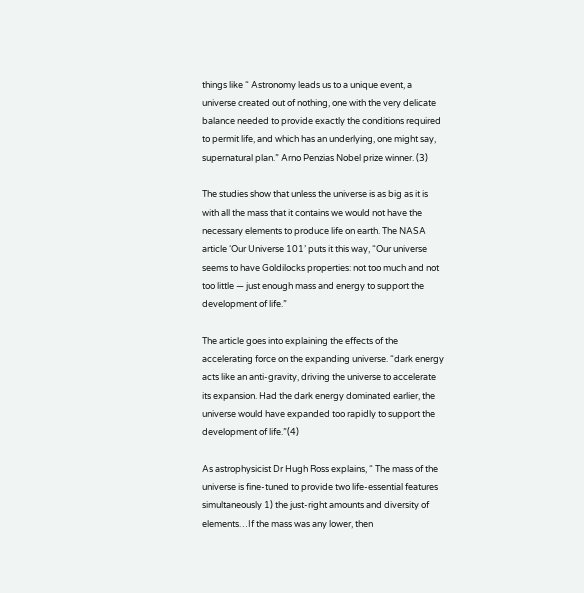things like “ Astronomy leads us to a unique event, a universe created out of nothing, one with the very delicate balance needed to provide exactly the conditions required to permit life, and which has an underlying, one might say, supernatural plan.” Arno Penzias Nobel prize winner. (3)

The studies show that unless the universe is as big as it is with all the mass that it contains we would not have the necessary elements to produce life on earth. The NASA article ‘Our Universe 101’ puts it this way, “Our universe seems to have Goldilocks properties: not too much and not too little — just enough mass and energy to support the development of life.”

The article goes into explaining the effects of the accelerating force on the expanding universe. “dark energy acts like an anti-gravity, driving the universe to accelerate its expansion. Had the dark energy dominated earlier, the universe would have expanded too rapidly to support the development of life.”(4)

As astrophysicist Dr Hugh Ross explains, “ The mass of the universe is fine-tuned to provide two life-essential features simultaneously 1) the just-right amounts and diversity of elements…If the mass was any lower, then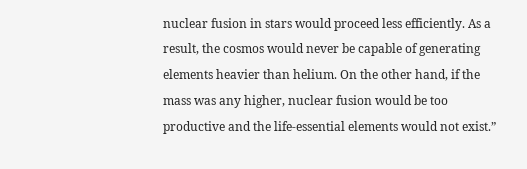nuclear fusion in stars would proceed less efficiently. As a result, the cosmos would never be capable of generating elements heavier than helium. On the other hand, if the mass was any higher, nuclear fusion would be too productive and the life-essential elements would not exist.”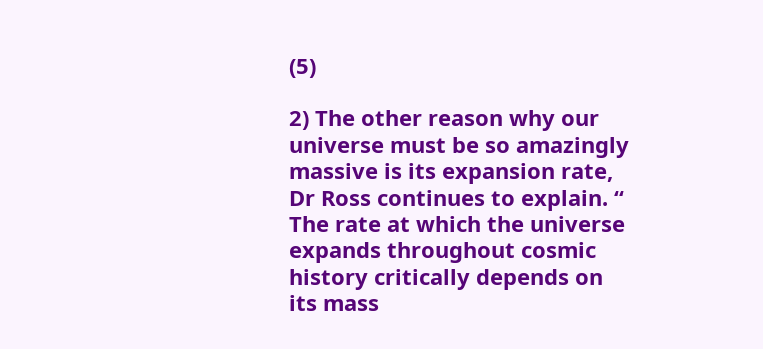(5)

2) The other reason why our universe must be so amazingly massive is its expansion rate, Dr Ross continues to explain. “ The rate at which the universe expands throughout cosmic history critically depends on its mass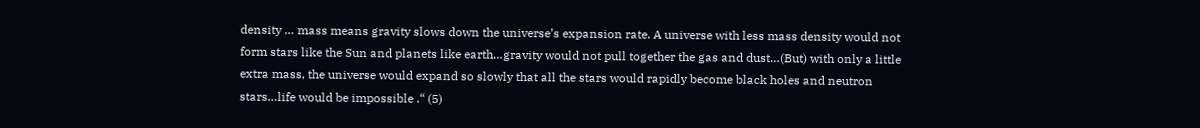density … mass means gravity slows down the universe’s expansion rate. A universe with less mass density would not form stars like the Sun and planets like earth…gravity would not pull together the gas and dust…(But) with only a little extra mass, the universe would expand so slowly that all the stars would rapidly become black holes and neutron stars…life would be impossible .“ (5)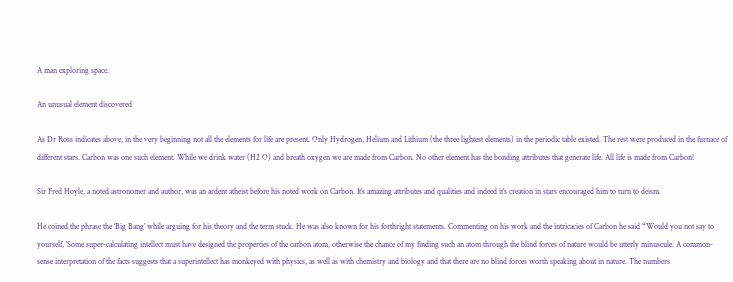A man exploring space.

An unusual element discovered

As Dr Ross indicates above, in the very beginning not all the elements for life are present. Only Hydrogen, Helium and Lithium (the three lightest elements) in the periodic table existed. The rest were produced in the furnace of different stars. Carbon was one such element. While we drink water (H2 O) and breath oxygen we are made from Carbon. No other element has the bonding attributes that generate life. All life is made from Carbon!

Sir Fred Hoyle, a noted astronomer and author, was an ardent atheist before his noted work on Carbon. It’s amazing attributes and qualities and indeed it’s creation in stars encouraged him to turn to deism.

He coined the phrase the ‘Big Bang’ while arguing for his theory and the term stuck. He was also known for his forthright statements. Commenting on his work and the intricacies of Carbon he said “Would you not say to yourself, ‘Some super-calculating intellect must have designed the properties of the carbon atom, otherwise the chance of my finding such an atom through the blind forces of nature would be utterly minuscule. A common-sense interpretation of the facts suggests that a superintellect has monkeyed with physics, as well as with chemistry and biology and that there are no blind forces worth speaking about in nature. The numbers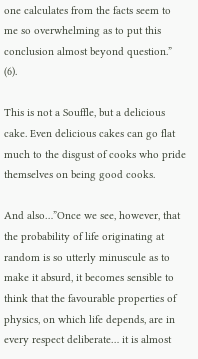one calculates from the facts seem to me so overwhelming as to put this conclusion almost beyond question.” (6).

This is not a Souffle, but a delicious cake. Even delicious cakes can go flat much to the disgust of cooks who pride themselves on being good cooks.

And also…”Once we see, however, that the probability of life originating at random is so utterly minuscule as to make it absurd, it becomes sensible to think that the favourable properties of physics, on which life depends, are in every respect deliberate… it is almost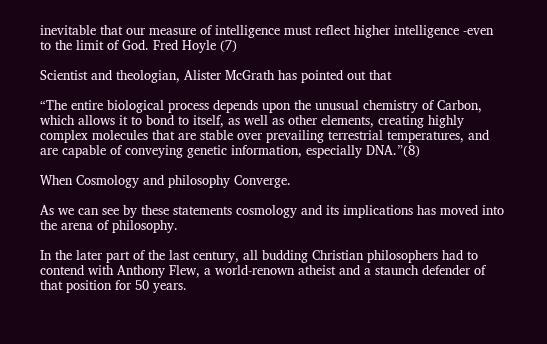inevitable that our measure of intelligence must reflect higher intelligence -even to the limit of God. Fred Hoyle (7)

Scientist and theologian, Alister McGrath has pointed out that

“The entire biological process depends upon the unusual chemistry of Carbon, which allows it to bond to itself, as well as other elements, creating highly complex molecules that are stable over prevailing terrestrial temperatures, and are capable of conveying genetic information, especially DNA.”(8)

When Cosmology and philosophy Converge.

As we can see by these statements cosmology and its implications has moved into the arena of philosophy.

In the later part of the last century, all budding Christian philosophers had to contend with Anthony Flew, a world-renown atheist and a staunch defender of that position for 50 years.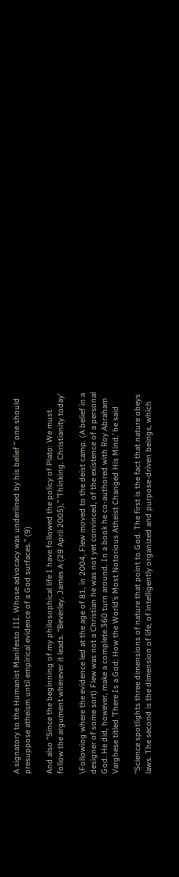A signatory to the Humanist Manifesto III. Whose advocacy was underlined by his belief “ one should presuppose atheism until empirical evidence of a God surfaces.” (9)

And also “Since the beginning of my philosophical life I have followed the policy of Plato: We must follow the argument wherever it leads. “Beverley, James A (29 April 2005),” ’Thinking. Christianity today’

\Following where the evidence led at the age of 81, in 2004, Flew moved to the deist camp. (A belief in a designer of some sort) Flew was not a Christian he was not yet convinced, of the existence of a personal God. He did, however, make a complete 360 turn around. In a book he co-authored with Roy Abraham Varghese titled ’There Is a God: How the World’s Most Notorious Atheist Changed His Mind.’ he said

“Science spotlights three dimensions of nature that point to God. The first is the fact that nature obeys laws. The second is the dimension of life, of intelligently organized and purpose-driven beings, which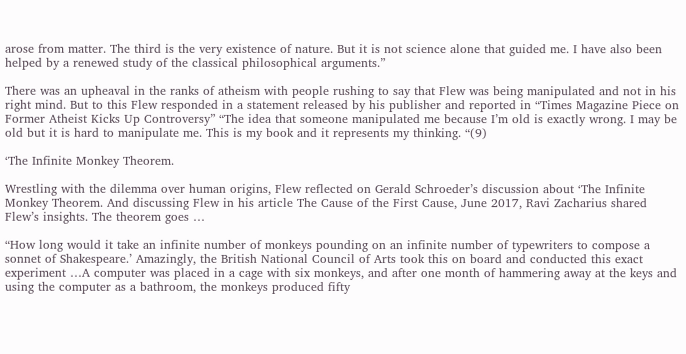arose from matter. The third is the very existence of nature. But it is not science alone that guided me. I have also been helped by a renewed study of the classical philosophical arguments.”

There was an upheaval in the ranks of atheism with people rushing to say that Flew was being manipulated and not in his right mind. But to this Flew responded in a statement released by his publisher and reported in “Times Magazine Piece on Former Atheist Kicks Up Controversy” “The idea that someone manipulated me because I’m old is exactly wrong. I may be old but it is hard to manipulate me. This is my book and it represents my thinking. “(9)

‘The Infinite Monkey Theorem.

Wrestling with the dilemma over human origins, Flew reflected on Gerald Schroeder’s discussion about ‘The Infinite Monkey Theorem. And discussing Flew in his article The Cause of the First Cause, June 2017, Ravi Zacharius shared Flew’s insights. The theorem goes …

“How long would it take an infinite number of monkeys pounding on an infinite number of typewriters to compose a sonnet of Shakespeare.’ Amazingly, the British National Council of Arts took this on board and conducted this exact experiment …A computer was placed in a cage with six monkeys, and after one month of hammering away at the keys and using the computer as a bathroom, the monkeys produced fifty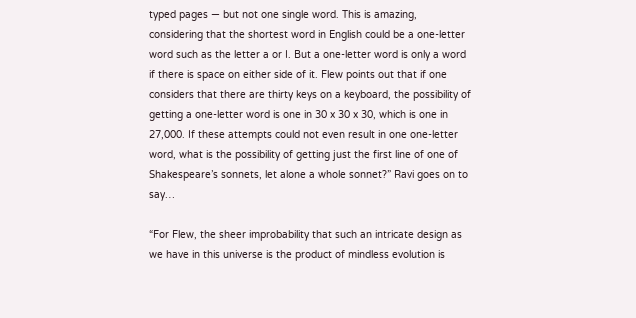typed pages — but not one single word. This is amazing, considering that the shortest word in English could be a one-letter word such as the letter a or I. But a one-letter word is only a word if there is space on either side of it. Flew points out that if one considers that there are thirty keys on a keyboard, the possibility of getting a one-letter word is one in 30 x 30 x 30, which is one in 27,000. If these attempts could not even result in one one-letter word, what is the possibility of getting just the first line of one of Shakespeare’s sonnets, let alone a whole sonnet?” Ravi goes on to say…

“For Flew, the sheer improbability that such an intricate design as we have in this universe is the product of mindless evolution is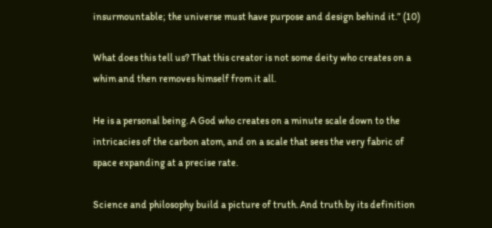insurmountable; the universe must have purpose and design behind it.” (10)

What does this tell us? That this creator is not some deity who creates on a whim and then removes himself from it all.

He is a personal being. A God who creates on a minute scale down to the intricacies of the carbon atom, and on a scale that sees the very fabric of space expanding at a precise rate.

Science and philosophy build a picture of truth. And truth by its definition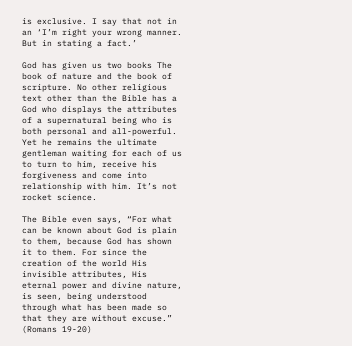is exclusive. I say that not in an ‘I’m right your wrong manner. But in stating a fact.’

God has given us two books The book of nature and the book of scripture. No other religious text other than the Bible has a God who displays the attributes of a supernatural being who is both personal and all-powerful. Yet he remains the ultimate gentleman waiting for each of us to turn to him, receive his forgiveness and come into relationship with him. It’s not rocket science.

The Bible even says, “For what can be known about God is plain to them, because God has shown it to them. For since the creation of the world His invisible attributes, His eternal power and divine nature, is seen, being understood through what has been made so that they are without excuse.” (Romans 19-20)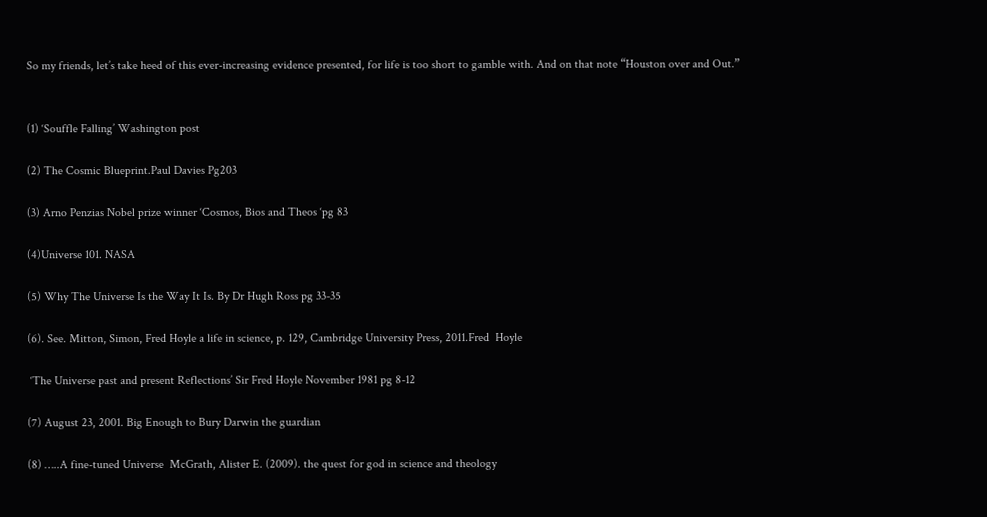So my friends, let’s take heed of this ever-increasing evidence presented, for life is too short to gamble with. And on that note “Houston over and Out.”


(1) ‘Souffle Falling’ Washington post

(2) The Cosmic Blueprint.Paul Davies Pg203

(3) Arno Penzias Nobel prize winner ‘Cosmos, Bios and Theos ‘pg 83

(4)Universe 101. NASA

(5) Why The Universe Is the Way It Is. By Dr Hugh Ross pg 33-35

(6). See. Mitton, Simon, Fred Hoyle a life in science, p. 129, Cambridge University Press, 2011.Fred  Hoyle

 ‘The Universe past and present Reflections’ Sir Fred Hoyle November 1981 pg 8-12

(7) August 23, 2001. Big Enough to Bury Darwin the guardian

(8) …..A fine-tuned Universe  McGrath, Alister E. (2009). the quest for god in science and theology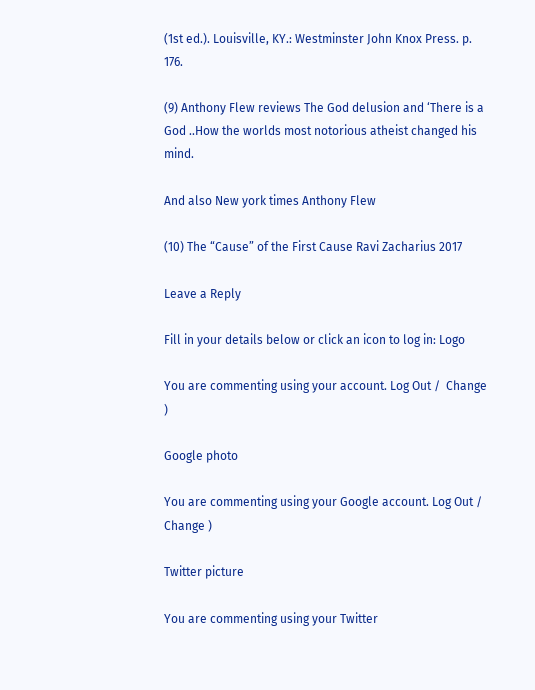(1st ed.). Louisville, KY.: Westminster John Knox Press. p. 176.

(9) Anthony Flew reviews The God delusion and ‘There is a God ..How the worlds most notorious atheist changed his mind.

And also New york times Anthony Flew

(10) The “Cause” of the First Cause Ravi Zacharius 2017

Leave a Reply

Fill in your details below or click an icon to log in: Logo

You are commenting using your account. Log Out /  Change )

Google photo

You are commenting using your Google account. Log Out /  Change )

Twitter picture

You are commenting using your Twitter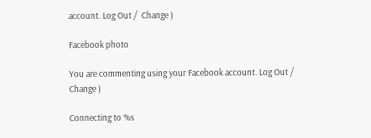account. Log Out /  Change )

Facebook photo

You are commenting using your Facebook account. Log Out /  Change )

Connecting to %s